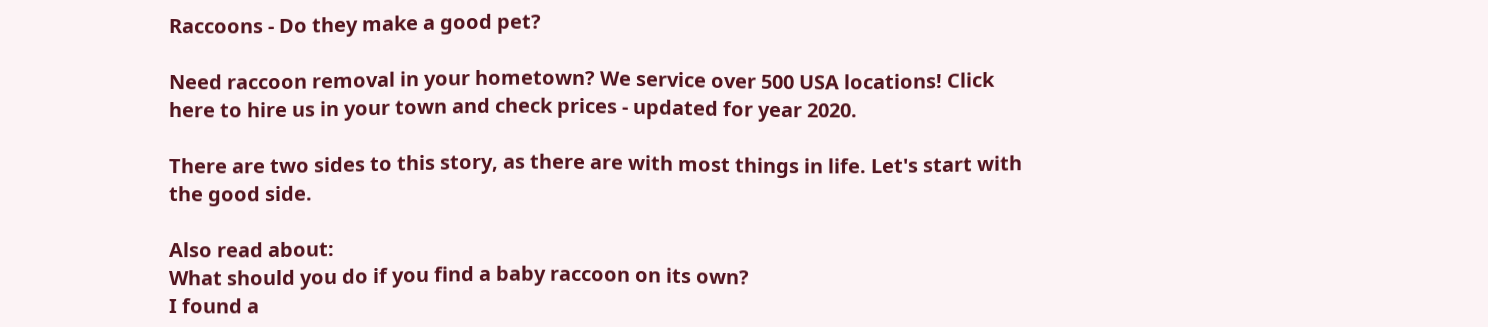Raccoons - Do they make a good pet?

Need raccoon removal in your hometown? We service over 500 USA locations! Click here to hire us in your town and check prices - updated for year 2020.

There are two sides to this story, as there are with most things in life. Let's start with the good side.

Also read about:
What should you do if you find a baby raccoon on its own?
I found a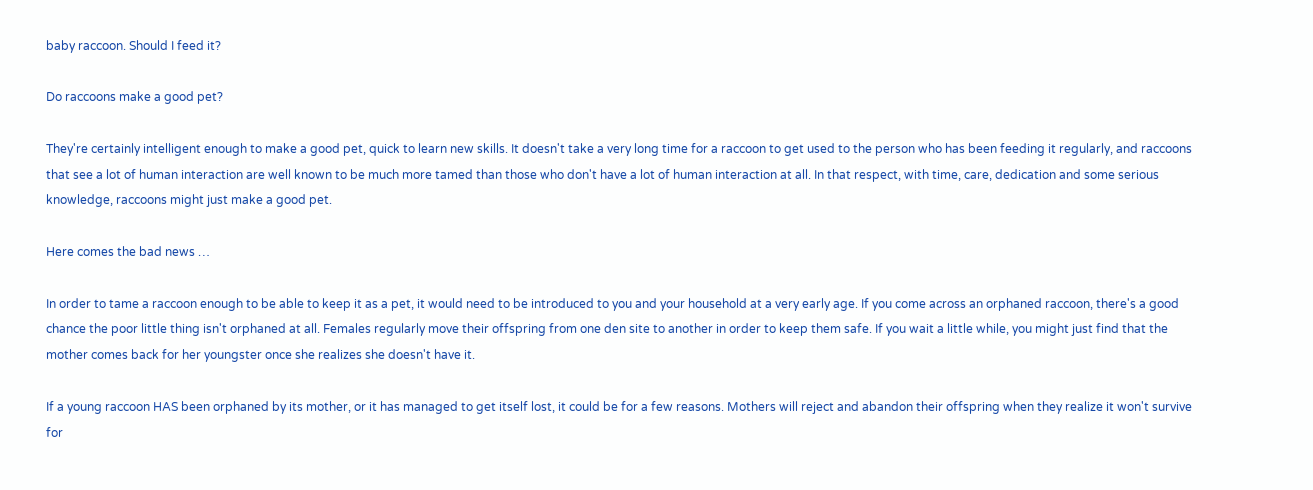baby raccoon. Should I feed it?

Do raccoons make a good pet?

They're certainly intelligent enough to make a good pet, quick to learn new skills. It doesn't take a very long time for a raccoon to get used to the person who has been feeding it regularly, and raccoons that see a lot of human interaction are well known to be much more tamed than those who don't have a lot of human interaction at all. In that respect, with time, care, dedication and some serious knowledge, raccoons might just make a good pet.

Here comes the bad news …

In order to tame a raccoon enough to be able to keep it as a pet, it would need to be introduced to you and your household at a very early age. If you come across an orphaned raccoon, there's a good chance the poor little thing isn't orphaned at all. Females regularly move their offspring from one den site to another in order to keep them safe. If you wait a little while, you might just find that the mother comes back for her youngster once she realizes she doesn't have it.

If a young raccoon HAS been orphaned by its mother, or it has managed to get itself lost, it could be for a few reasons. Mothers will reject and abandon their offspring when they realize it won't survive for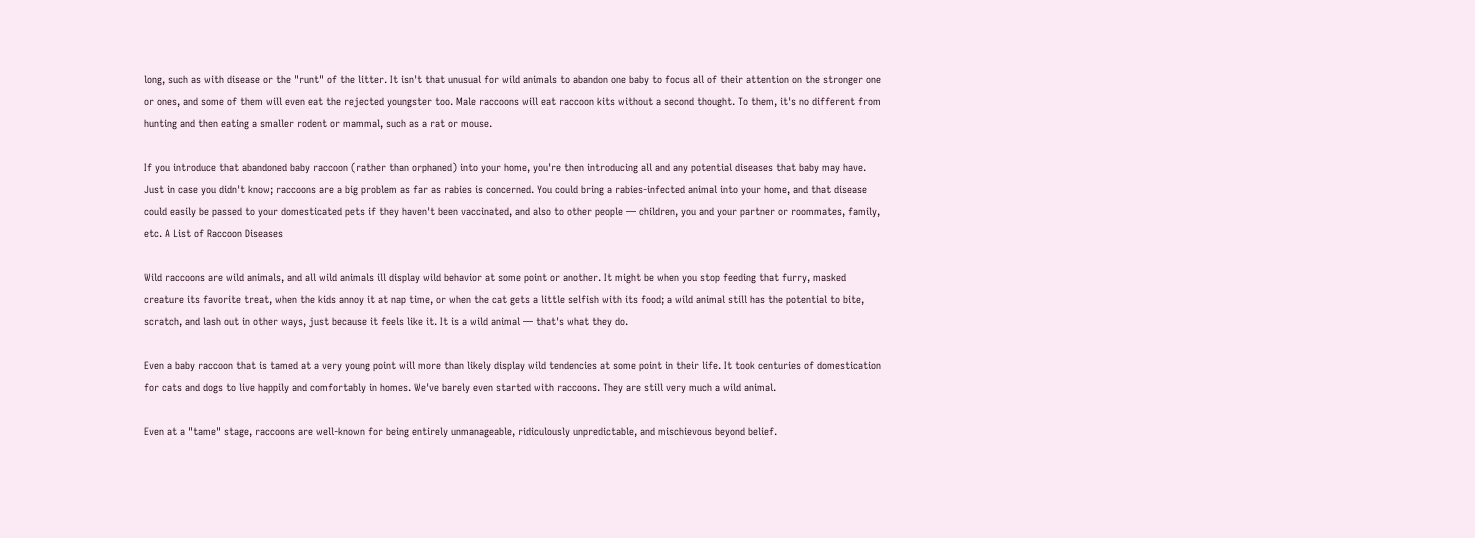long, such as with disease or the "runt" of the litter. It isn't that unusual for wild animals to abandon one baby to focus all of their attention on the stronger one or ones, and some of them will even eat the rejected youngster too. Male raccoons will eat raccoon kits without a second thought. To them, it's no different from hunting and then eating a smaller rodent or mammal, such as a rat or mouse.

If you introduce that abandoned baby raccoon (rather than orphaned) into your home, you're then introducing all and any potential diseases that baby may have. Just in case you didn't know; raccoons are a big problem as far as rabies is concerned. You could bring a rabies-infected animal into your home, and that disease could easily be passed to your domesticated pets if they haven't been vaccinated, and also to other people — children, you and your partner or roommates, family, etc. A List of Raccoon Diseases

Wild raccoons are wild animals, and all wild animals ill display wild behavior at some point or another. It might be when you stop feeding that furry, masked creature its favorite treat, when the kids annoy it at nap time, or when the cat gets a little selfish with its food; a wild animal still has the potential to bite, scratch, and lash out in other ways, just because it feels like it. It is a wild animal — that's what they do.

Even a baby raccoon that is tamed at a very young point will more than likely display wild tendencies at some point in their life. It took centuries of domestication for cats and dogs to live happily and comfortably in homes. We've barely even started with raccoons. They are still very much a wild animal.

Even at a "tame" stage, raccoons are well-known for being entirely unmanageable, ridiculously unpredictable, and mischievous beyond belief.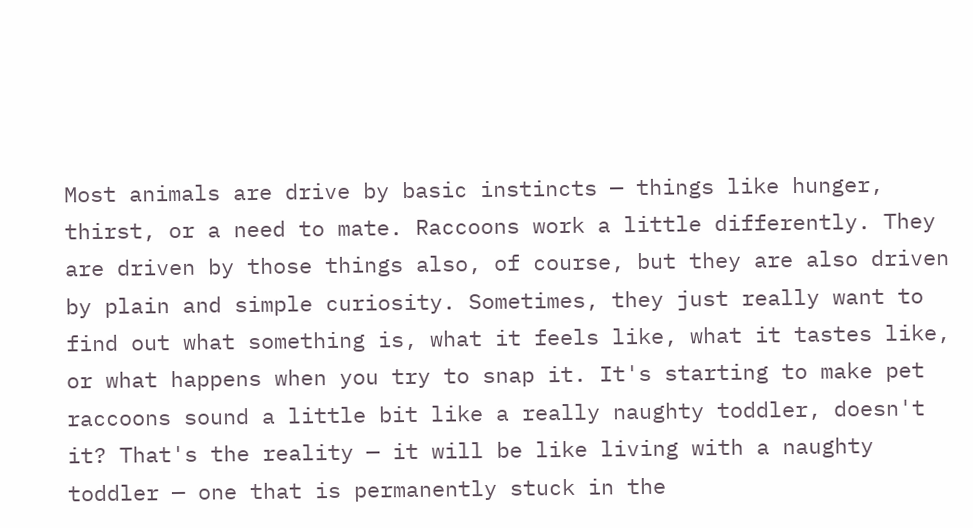Most animals are drive by basic instincts — things like hunger, thirst, or a need to mate. Raccoons work a little differently. They are driven by those things also, of course, but they are also driven by plain and simple curiosity. Sometimes, they just really want to find out what something is, what it feels like, what it tastes like, or what happens when you try to snap it. It's starting to make pet raccoons sound a little bit like a really naughty toddler, doesn't it? That's the reality — it will be like living with a naughty toddler — one that is permanently stuck in the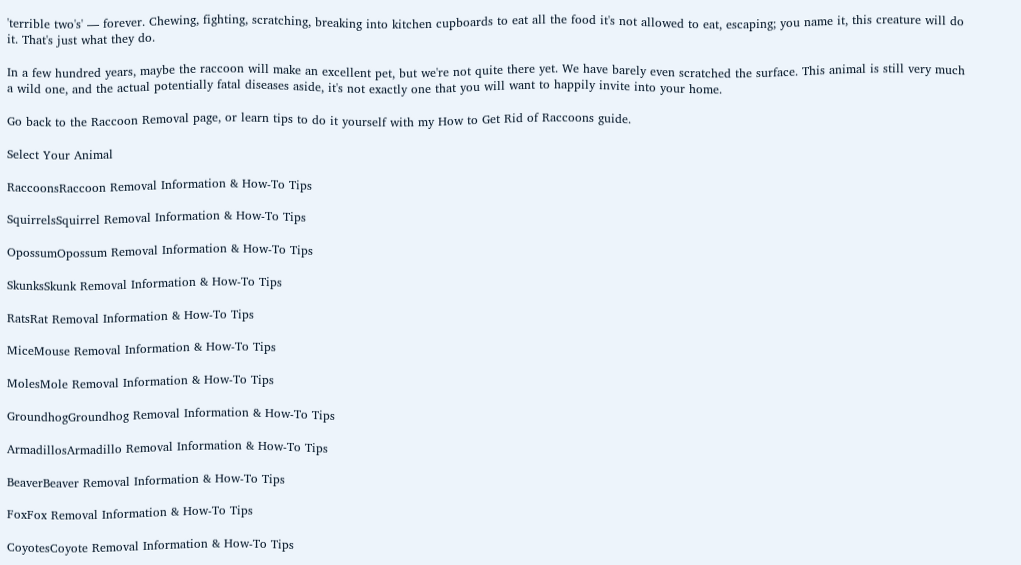'terrible two's' — forever. Chewing, fighting, scratching, breaking into kitchen cupboards to eat all the food it's not allowed to eat, escaping; you name it, this creature will do it. That's just what they do.

In a few hundred years, maybe the raccoon will make an excellent pet, but we're not quite there yet. We have barely even scratched the surface. This animal is still very much a wild one, and the actual potentially fatal diseases aside, it's not exactly one that you will want to happily invite into your home.

Go back to the Raccoon Removal page, or learn tips to do it yourself with my How to Get Rid of Raccoons guide.

Select Your Animal

RaccoonsRaccoon Removal Information & How-To Tips

SquirrelsSquirrel Removal Information & How-To Tips

OpossumOpossum Removal Information & How-To Tips

SkunksSkunk Removal Information & How-To Tips

RatsRat Removal Information & How-To Tips

MiceMouse Removal Information & How-To Tips

MolesMole Removal Information & How-To Tips

GroundhogGroundhog Removal Information & How-To Tips

ArmadillosArmadillo Removal Information & How-To Tips

BeaverBeaver Removal Information & How-To Tips

FoxFox Removal Information & How-To Tips

CoyotesCoyote Removal Information & How-To Tips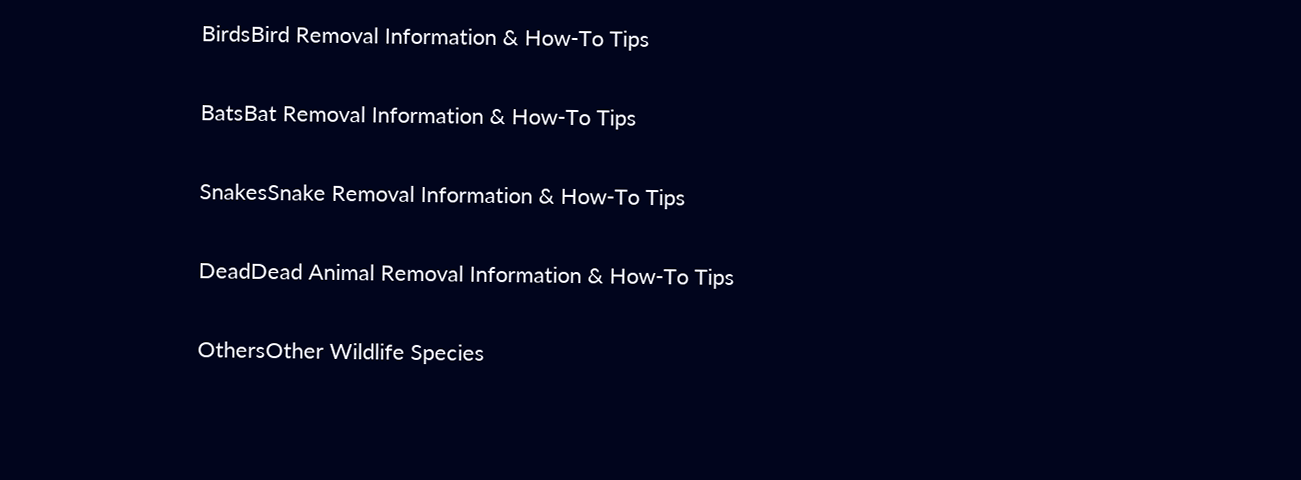BirdsBird Removal Information & How-To Tips

BatsBat Removal Information & How-To Tips

SnakesSnake Removal Information & How-To Tips

DeadDead Animal Removal Information & How-To Tips

OthersOther Wildlife Species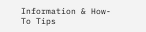Information & How-To Tips